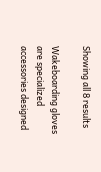Showing all 8 results

Wakeboarding gloves are specialized accessories designed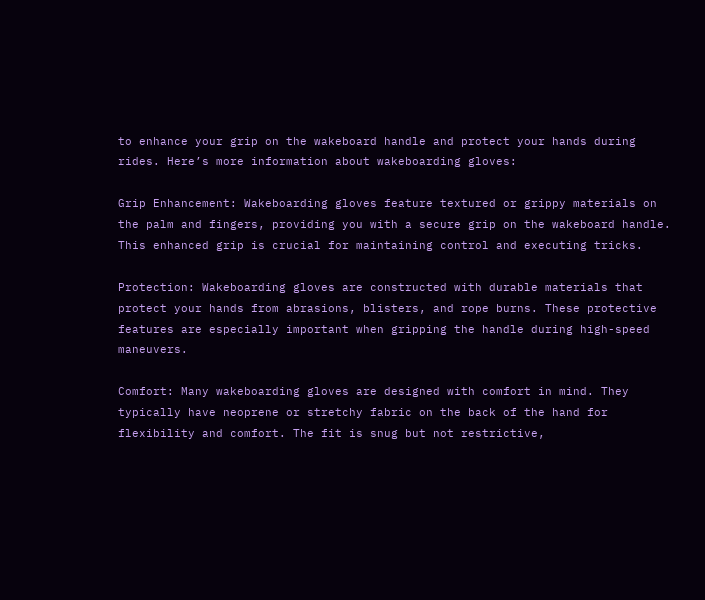to enhance your grip on the wakeboard handle and protect your hands during rides. Here’s more information about wakeboarding gloves:

Grip Enhancement: Wakeboarding gloves feature textured or grippy materials on the palm and fingers, providing you with a secure grip on the wakeboard handle. This enhanced grip is crucial for maintaining control and executing tricks.

Protection: Wakeboarding gloves are constructed with durable materials that protect your hands from abrasions, blisters, and rope burns. These protective features are especially important when gripping the handle during high-speed maneuvers.

Comfort: Many wakeboarding gloves are designed with comfort in mind. They typically have neoprene or stretchy fabric on the back of the hand for flexibility and comfort. The fit is snug but not restrictive,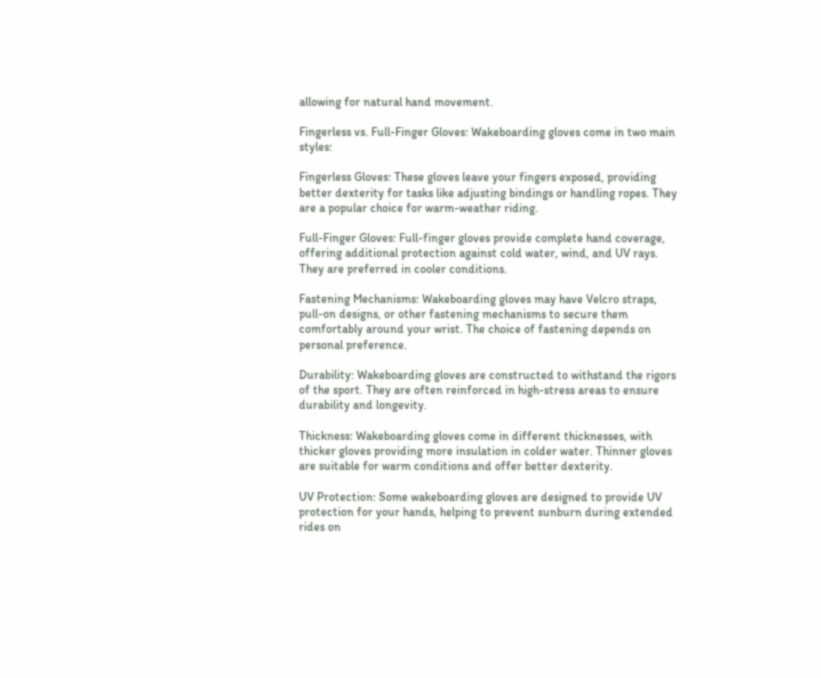allowing for natural hand movement.

Fingerless vs. Full-Finger Gloves: Wakeboarding gloves come in two main styles:

Fingerless Gloves: These gloves leave your fingers exposed, providing better dexterity for tasks like adjusting bindings or handling ropes. They are a popular choice for warm-weather riding.

Full-Finger Gloves: Full-finger gloves provide complete hand coverage, offering additional protection against cold water, wind, and UV rays. They are preferred in cooler conditions.

Fastening Mechanisms: Wakeboarding gloves may have Velcro straps, pull-on designs, or other fastening mechanisms to secure them comfortably around your wrist. The choice of fastening depends on personal preference.

Durability: Wakeboarding gloves are constructed to withstand the rigors of the sport. They are often reinforced in high-stress areas to ensure durability and longevity.

Thickness: Wakeboarding gloves come in different thicknesses, with thicker gloves providing more insulation in colder water. Thinner gloves are suitable for warm conditions and offer better dexterity.

UV Protection: Some wakeboarding gloves are designed to provide UV protection for your hands, helping to prevent sunburn during extended rides on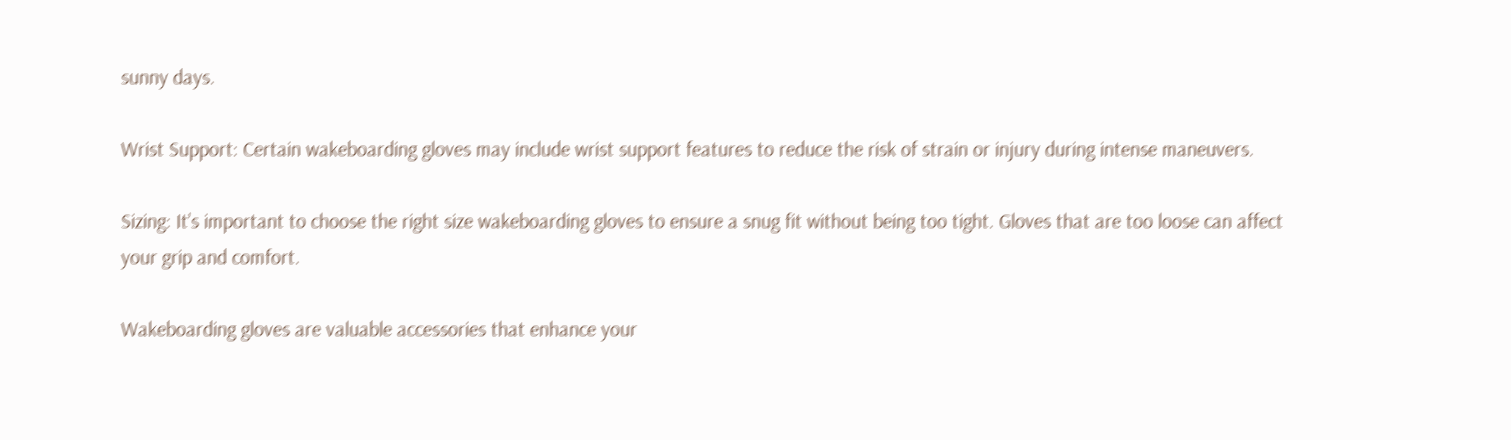sunny days.

Wrist Support: Certain wakeboarding gloves may include wrist support features to reduce the risk of strain or injury during intense maneuvers.

Sizing: It’s important to choose the right size wakeboarding gloves to ensure a snug fit without being too tight. Gloves that are too loose can affect your grip and comfort.

Wakeboarding gloves are valuable accessories that enhance your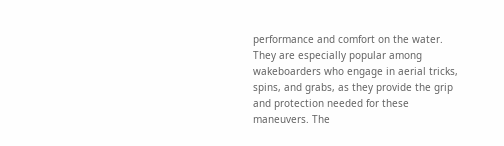performance and comfort on the water. They are especially popular among wakeboarders who engage in aerial tricks, spins, and grabs, as they provide the grip and protection needed for these maneuvers. The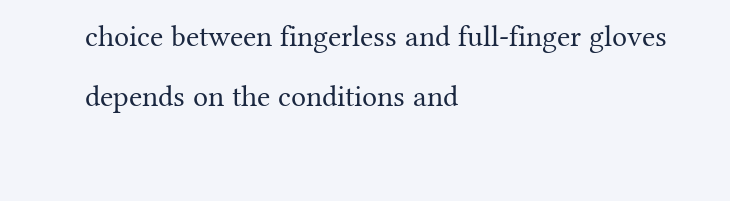choice between fingerless and full-finger gloves depends on the conditions and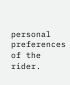personal preferences of the rider.